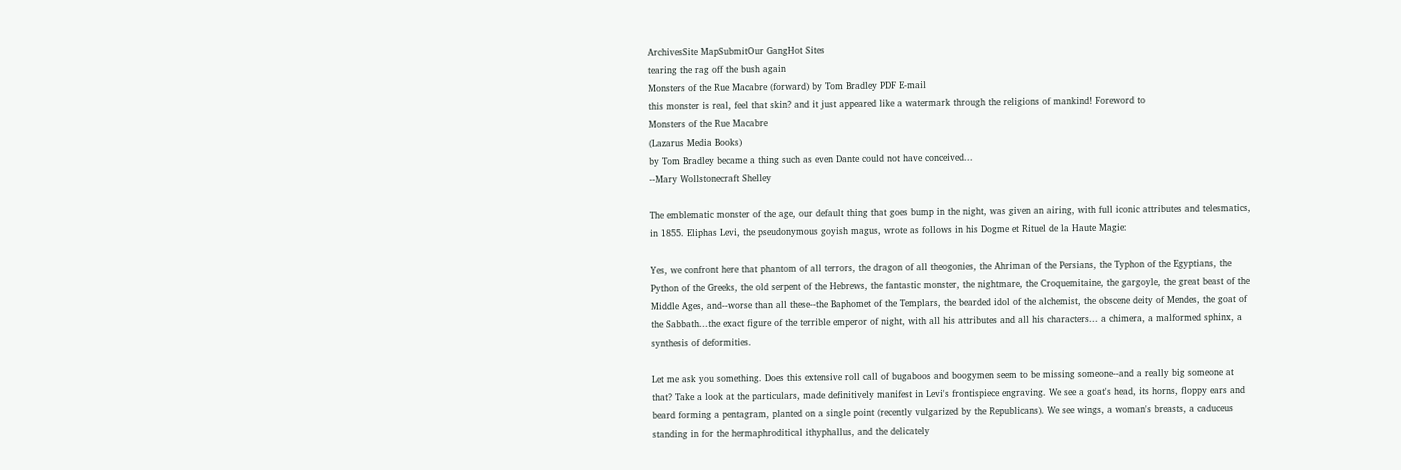ArchivesSite MapSubmitOur GangHot Sites
tearing the rag off the bush again
Monsters of the Rue Macabre (forward) by Tom Bradley PDF E-mail
this monster is real, feel that skin? and it just appeared like a watermark through the religions of mankind! Foreword to
Monsters of the Rue Macabre
(Lazarus Media Books)
by Tom Bradley became a thing such as even Dante could not have conceived...
--Mary Wollstonecraft Shelley

The emblematic monster of the age, our default thing that goes bump in the night, was given an airing, with full iconic attributes and telesmatics, in 1855. Eliphas Levi, the pseudonymous goyish magus, wrote as follows in his Dogme et Rituel de la Haute Magie:

Yes, we confront here that phantom of all terrors, the dragon of all theogonies, the Ahriman of the Persians, the Typhon of the Egyptians, the Python of the Greeks, the old serpent of the Hebrews, the fantastic monster, the nightmare, the Croquemitaine, the gargoyle, the great beast of the Middle Ages, and--worse than all these--the Baphomet of the Templars, the bearded idol of the alchemist, the obscene deity of Mendes, the goat of the Sabbath...the exact figure of the terrible emperor of night, with all his attributes and all his characters... a chimera, a malformed sphinx, a synthesis of deformities.

Let me ask you something. Does this extensive roll call of bugaboos and boogymen seem to be missing someone--and a really big someone at that? Take a look at the particulars, made definitively manifest in Levi's frontispiece engraving. We see a goat's head, its horns, floppy ears and beard forming a pentagram, planted on a single point (recently vulgarized by the Republicans). We see wings, a woman's breasts, a caduceus standing in for the hermaphroditical ithyphallus, and the delicately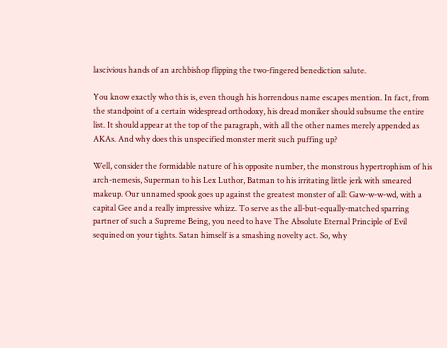lascivious hands of an archbishop flipping the two-fingered benediction salute.

You know exactly who this is, even though his horrendous name escapes mention. In fact, from the standpoint of a certain widespread orthodoxy, his dread moniker should subsume the entire list. It should appear at the top of the paragraph, with all the other names merely appended as AKAs. And why does this unspecified monster merit such puffing up?

Well, consider the formidable nature of his opposite number, the monstrous hypertrophism of his arch-nemesis, Superman to his Lex Luthor, Batman to his irritating little jerk with smeared makeup. Our unnamed spook goes up against the greatest monster of all: Gaw-w-w-wd, with a capital Gee and a really impressive whizz. To serve as the all-but-equally-matched sparring partner of such a Supreme Being, you need to have The Absolute Eternal Principle of Evil sequined on your tights. Satan himself is a smashing novelty act. So, why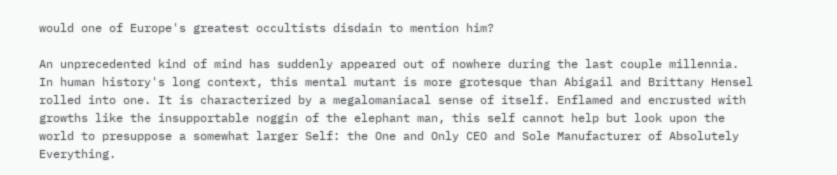would one of Europe's greatest occultists disdain to mention him?

An unprecedented kind of mind has suddenly appeared out of nowhere during the last couple millennia. In human history's long context, this mental mutant is more grotesque than Abigail and Brittany Hensel rolled into one. It is characterized by a megalomaniacal sense of itself. Enflamed and encrusted with growths like the insupportable noggin of the elephant man, this self cannot help but look upon the world to presuppose a somewhat larger Self: the One and Only CEO and Sole Manufacturer of Absolutely Everything.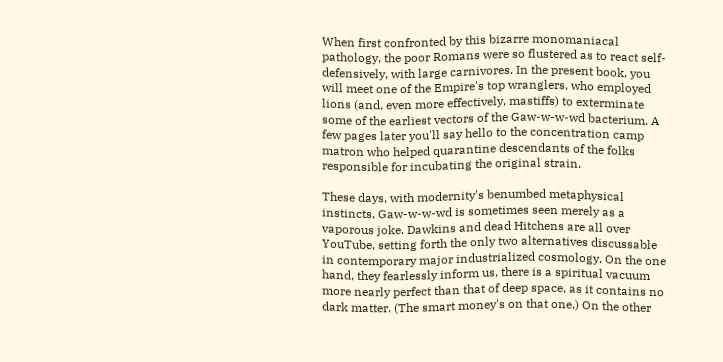When first confronted by this bizarre monomaniacal pathology, the poor Romans were so flustered as to react self-defensively, with large carnivores. In the present book, you will meet one of the Empire's top wranglers, who employed lions (and, even more effectively, mastiffs) to exterminate some of the earliest vectors of the Gaw-w-w-wd bacterium. A few pages later you'll say hello to the concentration camp matron who helped quarantine descendants of the folks responsible for incubating the original strain.

These days, with modernity's benumbed metaphysical instincts, Gaw-w-w-wd is sometimes seen merely as a vaporous joke. Dawkins and dead Hitchens are all over YouTube, setting forth the only two alternatives discussable in contemporary major industrialized cosmology. On the one hand, they fearlessly inform us, there is a spiritual vacuum more nearly perfect than that of deep space, as it contains no dark matter. (The smart money's on that one.) On the other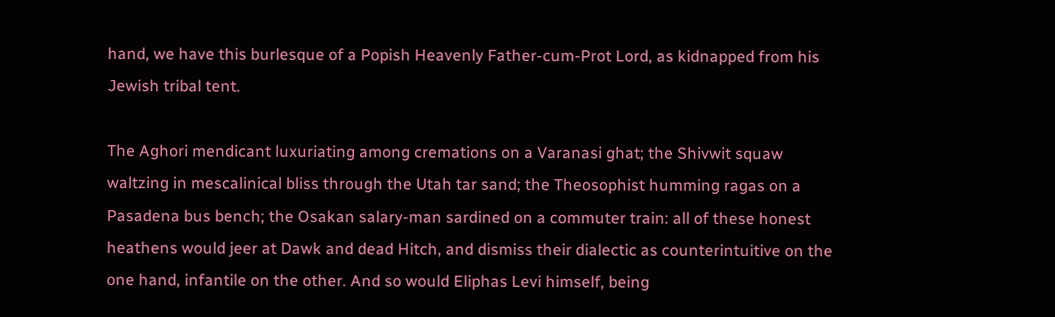hand, we have this burlesque of a Popish Heavenly Father-cum-Prot Lord, as kidnapped from his Jewish tribal tent.

The Aghori mendicant luxuriating among cremations on a Varanasi ghat; the Shivwit squaw waltzing in mescalinical bliss through the Utah tar sand; the Theosophist humming ragas on a Pasadena bus bench; the Osakan salary-man sardined on a commuter train: all of these honest heathens would jeer at Dawk and dead Hitch, and dismiss their dialectic as counterintuitive on the one hand, infantile on the other. And so would Eliphas Levi himself, being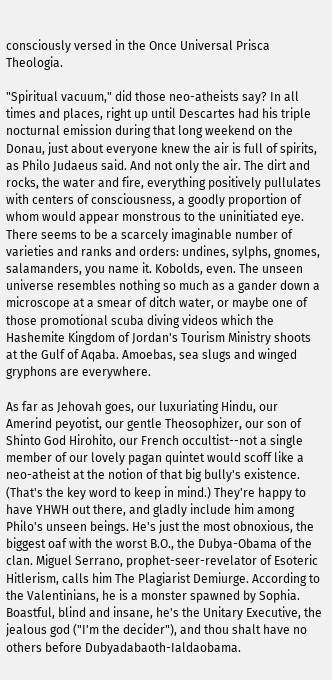consciously versed in the Once Universal Prisca Theologia.

"Spiritual vacuum," did those neo-atheists say? In all times and places, right up until Descartes had his triple nocturnal emission during that long weekend on the Donau, just about everyone knew the air is full of spirits, as Philo Judaeus said. And not only the air. The dirt and rocks, the water and fire, everything positively pullulates with centers of consciousness, a goodly proportion of whom would appear monstrous to the uninitiated eye. There seems to be a scarcely imaginable number of varieties and ranks and orders: undines, sylphs, gnomes, salamanders, you name it. Kobolds, even. The unseen universe resembles nothing so much as a gander down a microscope at a smear of ditch water, or maybe one of those promotional scuba diving videos which the Hashemite Kingdom of Jordan's Tourism Ministry shoots at the Gulf of Aqaba. Amoebas, sea slugs and winged gryphons are everywhere.

As far as Jehovah goes, our luxuriating Hindu, our Amerind peyotist, our gentle Theosophizer, our son of Shinto God Hirohito, our French occultist--not a single member of our lovely pagan quintet would scoff like a neo-atheist at the notion of that big bully's existence. (That's the key word to keep in mind.) They're happy to have YHWH out there, and gladly include him among Philo's unseen beings. He's just the most obnoxious, the biggest oaf with the worst B.O., the Dubya-Obama of the clan. Miguel Serrano, prophet-seer-revelator of Esoteric Hitlerism, calls him The Plagiarist Demiurge. According to the Valentinians, he is a monster spawned by Sophia. Boastful, blind and insane, he's the Unitary Executive, the jealous god ("I'm the decider"), and thou shalt have no others before Dubyadabaoth-Ialdaobama.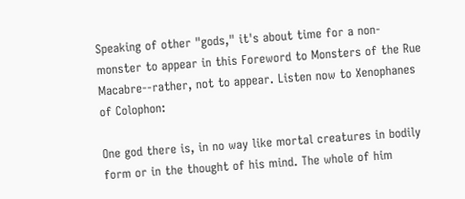Speaking of other "gods," it's about time for a non-monster to appear in this Foreword to Monsters of the Rue Macabre--rather, not to appear. Listen now to Xenophanes of Colophon:

One god there is, in no way like mortal creatures in bodily form or in the thought of his mind. The whole of him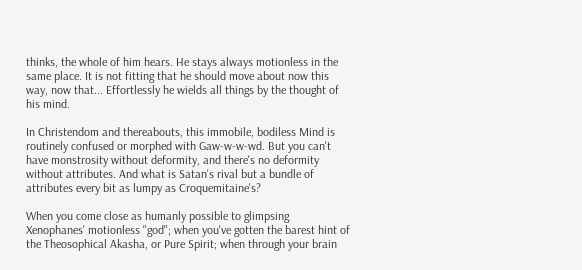thinks, the whole of him hears. He stays always motionless in the same place. It is not fitting that he should move about now this way, now that... Effortlessly he wields all things by the thought of his mind.

In Christendom and thereabouts, this immobile, bodiless Mind is routinely confused or morphed with Gaw-w-w-wd. But you can't have monstrosity without deformity, and there's no deformity without attributes. And what is Satan's rival but a bundle of attributes every bit as lumpy as Croquemitaine's?

When you come close as humanly possible to glimpsing Xenophanes' motionless "god"; when you've gotten the barest hint of the Theosophical Akasha, or Pure Spirit; when through your brain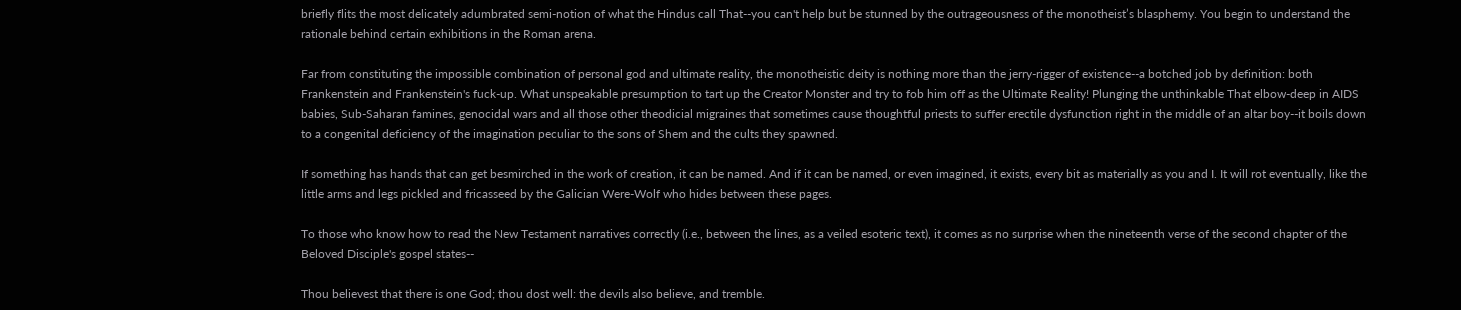briefly flits the most delicately adumbrated semi-notion of what the Hindus call That--you can't help but be stunned by the outrageousness of the monotheist’s blasphemy. You begin to understand the rationale behind certain exhibitions in the Roman arena.

Far from constituting the impossible combination of personal god and ultimate reality, the monotheistic deity is nothing more than the jerry-rigger of existence--a botched job by definition: both Frankenstein and Frankenstein's fuck-up. What unspeakable presumption to tart up the Creator Monster and try to fob him off as the Ultimate Reality! Plunging the unthinkable That elbow-deep in AIDS babies, Sub-Saharan famines, genocidal wars and all those other theodicial migraines that sometimes cause thoughtful priests to suffer erectile dysfunction right in the middle of an altar boy--it boils down to a congenital deficiency of the imagination peculiar to the sons of Shem and the cults they spawned.

If something has hands that can get besmirched in the work of creation, it can be named. And if it can be named, or even imagined, it exists, every bit as materially as you and I. It will rot eventually, like the little arms and legs pickled and fricasseed by the Galician Were-Wolf who hides between these pages.

To those who know how to read the New Testament narratives correctly (i.e., between the lines, as a veiled esoteric text), it comes as no surprise when the nineteenth verse of the second chapter of the Beloved Disciple's gospel states--

Thou believest that there is one God; thou dost well: the devils also believe, and tremble.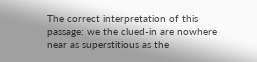The correct interpretation of this passage: we the clued-in are nowhere near as superstitious as the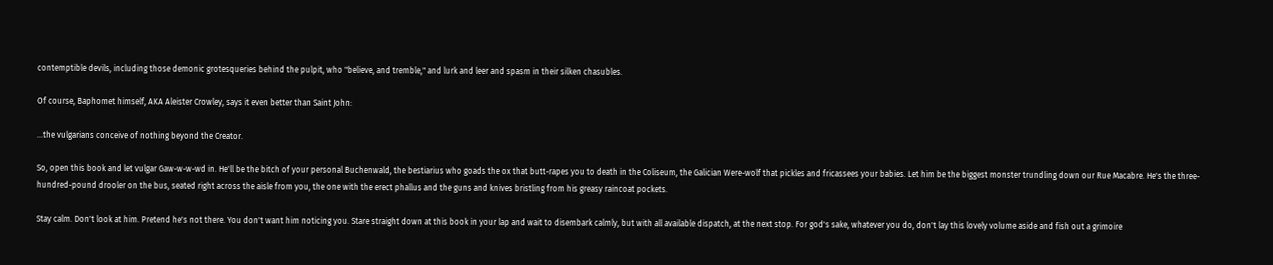contemptible devils, including those demonic grotesqueries behind the pulpit, who "believe, and tremble," and lurk and leer and spasm in their silken chasubles.

Of course, Baphomet himself, AKA Aleister Crowley, says it even better than Saint John:

...the vulgarians conceive of nothing beyond the Creator.

So, open this book and let vulgar Gaw-w-w-wd in. He'll be the bitch of your personal Buchenwald, the bestiarius who goads the ox that butt-rapes you to death in the Coliseum, the Galician Were-wolf that pickles and fricassees your babies. Let him be the biggest monster trundling down our Rue Macabre. He's the three-hundred-pound drooler on the bus, seated right across the aisle from you, the one with the erect phallus and the guns and knives bristling from his greasy raincoat pockets.

Stay calm. Don't look at him. Pretend he's not there. You don't want him noticing you. Stare straight down at this book in your lap and wait to disembark calmly, but with all available dispatch, at the next stop. For god's sake, whatever you do, don't lay this lovely volume aside and fish out a grimoire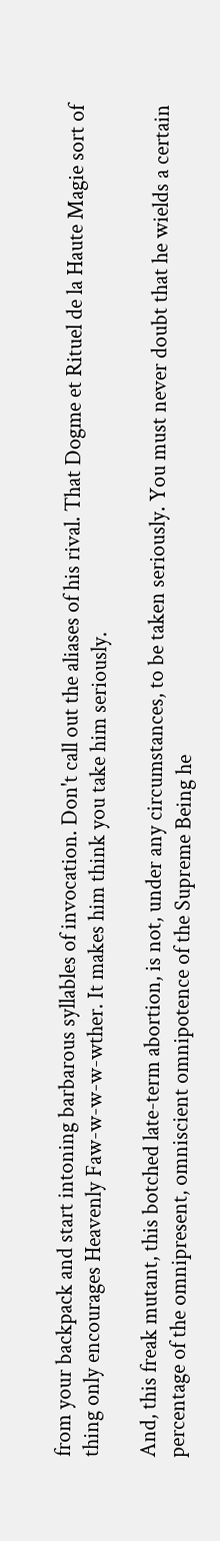from your backpack and start intoning barbarous syllables of invocation. Don't call out the aliases of his rival. That Dogme et Rituel de la Haute Magie sort of thing only encourages Heavenly Faw-w-w-w-wther. It makes him think you take him seriously.

And, this freak mutant, this botched late-term abortion, is not, under any circumstances, to be taken seriously. You must never doubt that he wields a certain percentage of the omnipresent, omniscient omnipotence of the Supreme Being he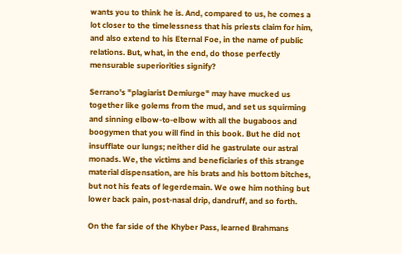wants you to think he is. And, compared to us, he comes a lot closer to the timelessness that his priests claim for him, and also extend to his Eternal Foe, in the name of public relations. But, what, in the end, do those perfectly mensurable superiorities signify?

Serrano's "plagiarist Demiurge" may have mucked us together like golems from the mud, and set us squirming and sinning elbow-to-elbow with all the bugaboos and boogymen that you will find in this book. But he did not insufflate our lungs; neither did he gastrulate our astral monads. We, the victims and beneficiaries of this strange material dispensation, are his brats and his bottom bitches, but not his feats of legerdemain. We owe him nothing but lower back pain, post-nasal drip, dandruff, and so forth.

On the far side of the Khyber Pass, learned Brahmans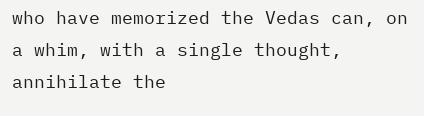who have memorized the Vedas can, on a whim, with a single thought, annihilate the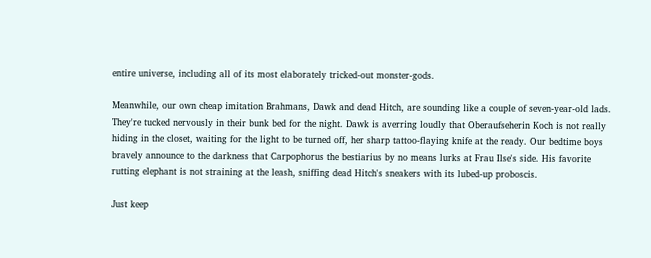entire universe, including all of its most elaborately tricked-out monster-gods.

Meanwhile, our own cheap imitation Brahmans, Dawk and dead Hitch, are sounding like a couple of seven-year-old lads. They're tucked nervously in their bunk bed for the night. Dawk is averring loudly that Oberaufseherin Koch is not really hiding in the closet, waiting for the light to be turned off, her sharp tattoo-flaying knife at the ready. Our bedtime boys bravely announce to the darkness that Carpophorus the bestiarius by no means lurks at Frau Ilse's side. His favorite rutting elephant is not straining at the leash, sniffing dead Hitch's sneakers with its lubed-up proboscis.

Just keep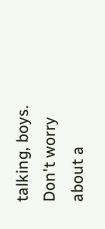talking, boys. Don't worry about a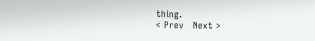thing.
< Prev   Next >